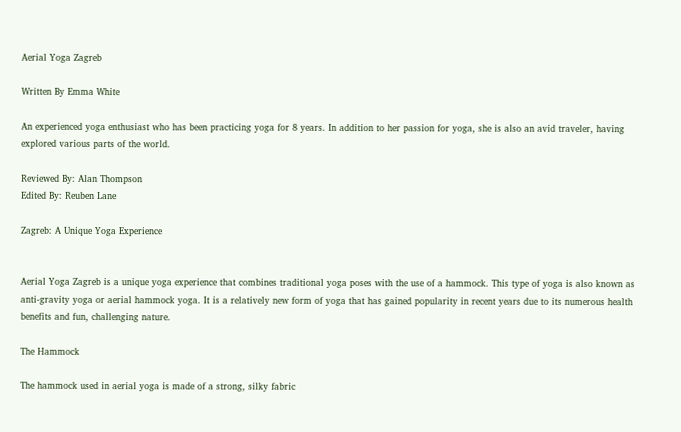Aerial Yoga Zagreb

Written By Emma White

An experienced yoga enthusiast who has been practicing yoga for 8 years. In addition to her passion for yoga, she is also an avid traveler, having explored various parts of the world.

Reviewed By: Alan Thompson
Edited By: Reuben Lane

Zagreb: A Unique Yoga Experience


Aerial Yoga Zagreb is a unique yoga experience that combines traditional yoga poses with the use of a hammock. This type of yoga is also known as anti-gravity yoga or aerial hammock yoga. It is a relatively new form of yoga that has gained popularity in recent years due to its numerous health benefits and fun, challenging nature.

The Hammock

The hammock used in aerial yoga is made of a strong, silky fabric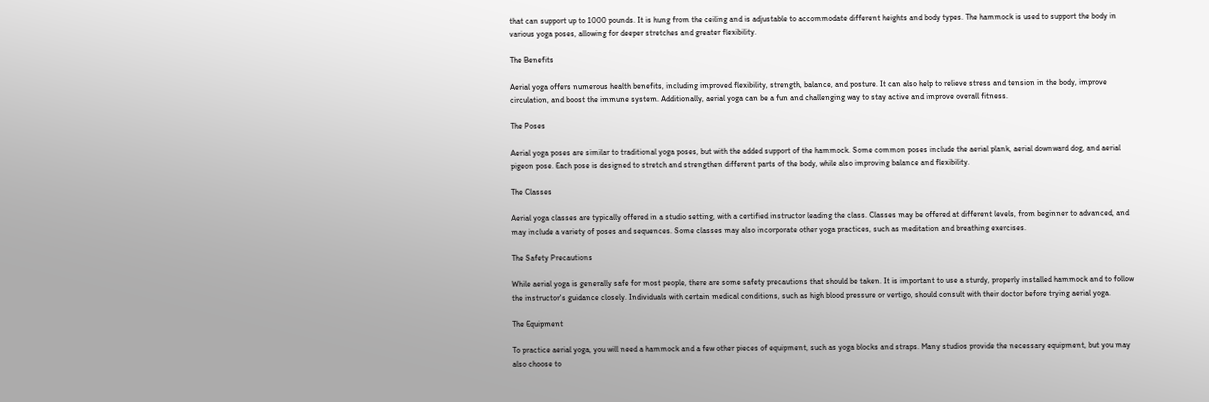that can support up to 1000 pounds. It is hung from the ceiling and is adjustable to accommodate different heights and body types. The hammock is used to support the body in various yoga poses, allowing for deeper stretches and greater flexibility.

The Benefits

Aerial yoga offers numerous health benefits, including improved flexibility, strength, balance, and posture. It can also help to relieve stress and tension in the body, improve circulation, and boost the immune system. Additionally, aerial yoga can be a fun and challenging way to stay active and improve overall fitness.

The Poses

Aerial yoga poses are similar to traditional yoga poses, but with the added support of the hammock. Some common poses include the aerial plank, aerial downward dog, and aerial pigeon pose. Each pose is designed to stretch and strengthen different parts of the body, while also improving balance and flexibility.

The Classes

Aerial yoga classes are typically offered in a studio setting, with a certified instructor leading the class. Classes may be offered at different levels, from beginner to advanced, and may include a variety of poses and sequences. Some classes may also incorporate other yoga practices, such as meditation and breathing exercises.

The Safety Precautions

While aerial yoga is generally safe for most people, there are some safety precautions that should be taken. It is important to use a sturdy, properly installed hammock and to follow the instructor's guidance closely. Individuals with certain medical conditions, such as high blood pressure or vertigo, should consult with their doctor before trying aerial yoga.

The Equipment

To practice aerial yoga, you will need a hammock and a few other pieces of equipment, such as yoga blocks and straps. Many studios provide the necessary equipment, but you may also choose to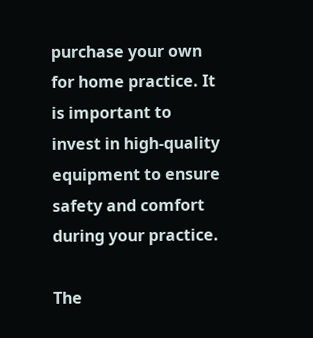purchase your own for home practice. It is important to invest in high-quality equipment to ensure safety and comfort during your practice.

The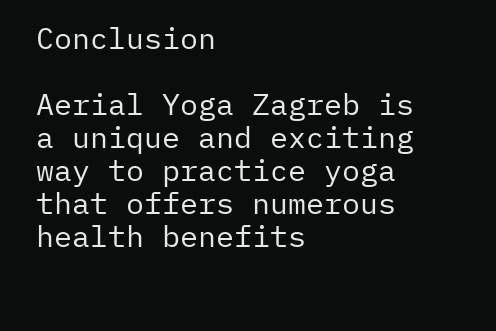Conclusion

Aerial Yoga Zagreb is a unique and exciting way to practice yoga that offers numerous health benefits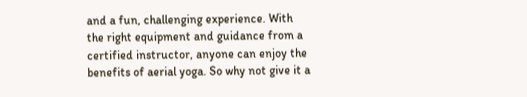and a fun, challenging experience. With the right equipment and guidance from a certified instructor, anyone can enjoy the benefits of aerial yoga. So why not give it a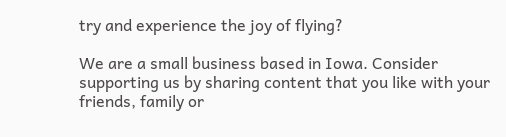try and experience the joy of flying?

We are a small business based in Iowa. Consider supporting us by sharing content that you like with your friends, family or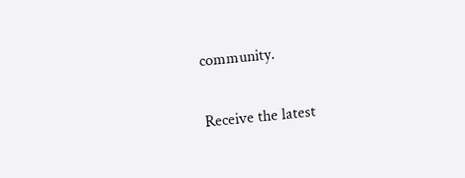community.

Receive the latest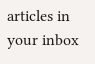articles in your inbox